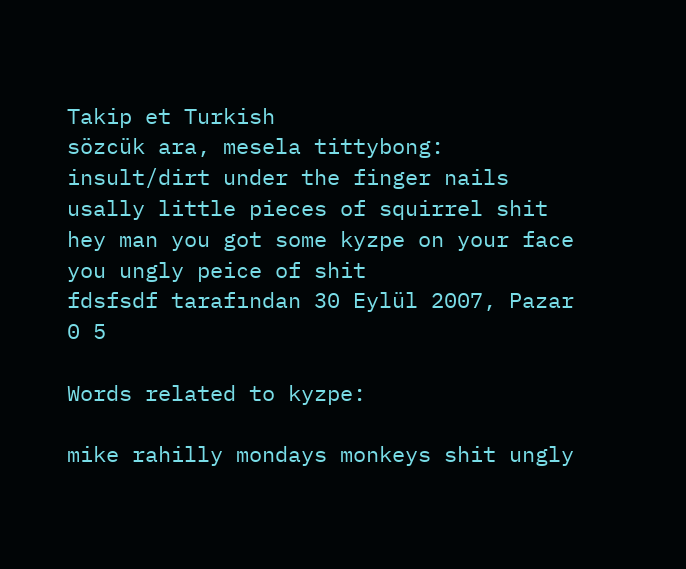Takip et Turkish
sözcük ara, mesela tittybong:
insult/dirt under the finger nails usally little pieces of squirrel shit
hey man you got some kyzpe on your face you ungly peice of shit
fdsfsdf tarafından 30 Eylül 2007, Pazar
0 5

Words related to kyzpe:

mike rahilly mondays monkeys shit ungly